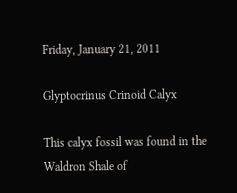Friday, January 21, 2011

Glyptocrinus Crinoid Calyx

This calyx fossil was found in the Waldron Shale of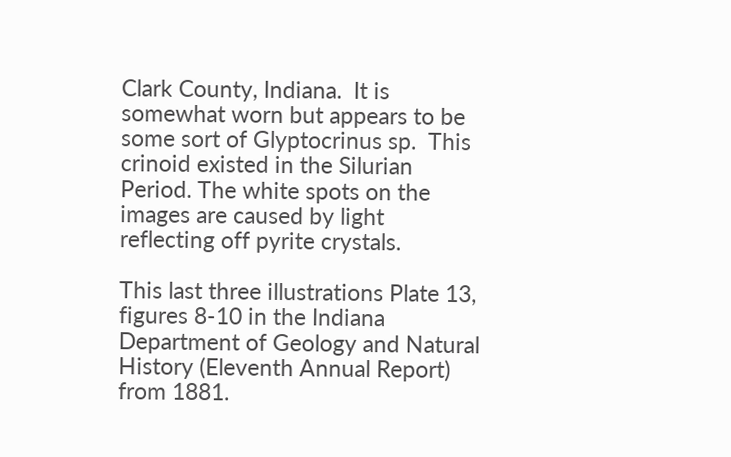Clark County, Indiana.  It is somewhat worn but appears to be some sort of Glyptocrinus sp.  This crinoid existed in the Silurian Period. The white spots on the images are caused by light reflecting off pyrite crystals.

This last three illustrations Plate 13, figures 8-10 in the Indiana Department of Geology and Natural History (Eleventh Annual Report) from 1881.